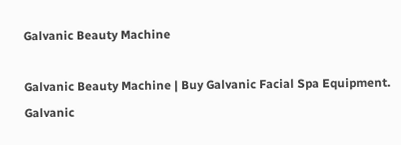Galvanic Beauty Machine

Galvanic Beauty Machine | Buy Galvanic Facial Spa Equipment. Galvanic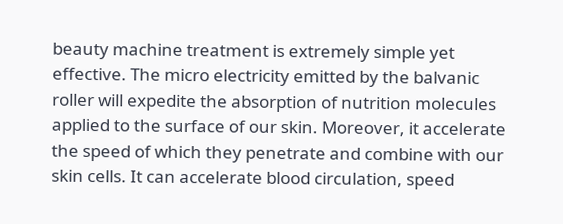beauty machine treatment is extremely simple yet effective. The micro electricity emitted by the balvanic roller will expedite the absorption of nutrition molecules applied to the surface of our skin. Moreover, it accelerate the speed of which they penetrate and combine with our skin cells. It can accelerate blood circulation, speed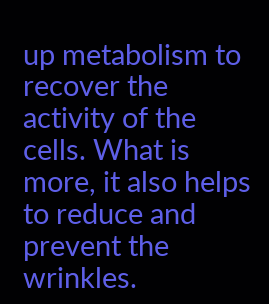up metabolism to recover the activity of the cells. What is more, it also helps to reduce and prevent the wrinkles.